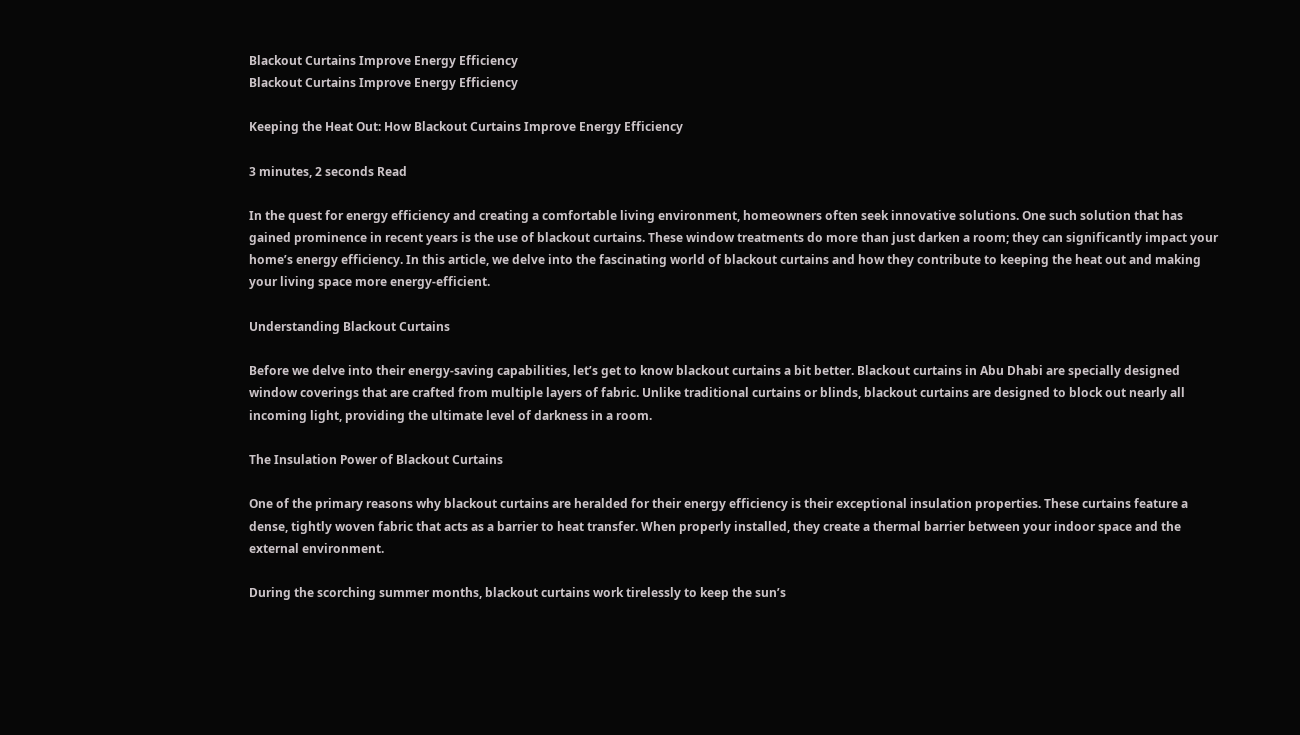Blackout Curtains Improve Energy Efficiency
Blackout Curtains Improve Energy Efficiency

Keeping the Heat Out: How Blackout Curtains Improve Energy Efficiency

3 minutes, 2 seconds Read

In the quest for energy efficiency and creating a comfortable living environment, homeowners often seek innovative solutions. One such solution that has gained prominence in recent years is the use of blackout curtains. These window treatments do more than just darken a room; they can significantly impact your home’s energy efficiency. In this article, we delve into the fascinating world of blackout curtains and how they contribute to keeping the heat out and making your living space more energy-efficient.

Understanding Blackout Curtains

Before we delve into their energy-saving capabilities, let’s get to know blackout curtains a bit better. Blackout curtains in Abu Dhabi are specially designed window coverings that are crafted from multiple layers of fabric. Unlike traditional curtains or blinds, blackout curtains are designed to block out nearly all incoming light, providing the ultimate level of darkness in a room.

The Insulation Power of Blackout Curtains

One of the primary reasons why blackout curtains are heralded for their energy efficiency is their exceptional insulation properties. These curtains feature a dense, tightly woven fabric that acts as a barrier to heat transfer. When properly installed, they create a thermal barrier between your indoor space and the external environment.

During the scorching summer months, blackout curtains work tirelessly to keep the sun’s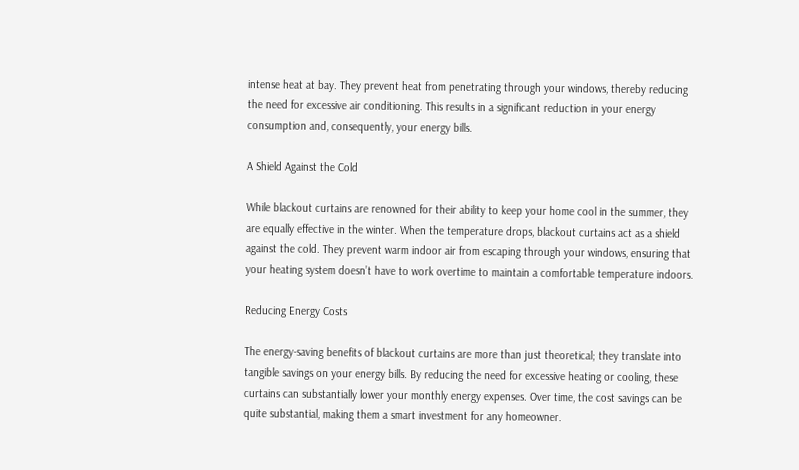intense heat at bay. They prevent heat from penetrating through your windows, thereby reducing the need for excessive air conditioning. This results in a significant reduction in your energy consumption and, consequently, your energy bills.

A Shield Against the Cold

While blackout curtains are renowned for their ability to keep your home cool in the summer, they are equally effective in the winter. When the temperature drops, blackout curtains act as a shield against the cold. They prevent warm indoor air from escaping through your windows, ensuring that your heating system doesn’t have to work overtime to maintain a comfortable temperature indoors.

Reducing Energy Costs

The energy-saving benefits of blackout curtains are more than just theoretical; they translate into tangible savings on your energy bills. By reducing the need for excessive heating or cooling, these curtains can substantially lower your monthly energy expenses. Over time, the cost savings can be quite substantial, making them a smart investment for any homeowner.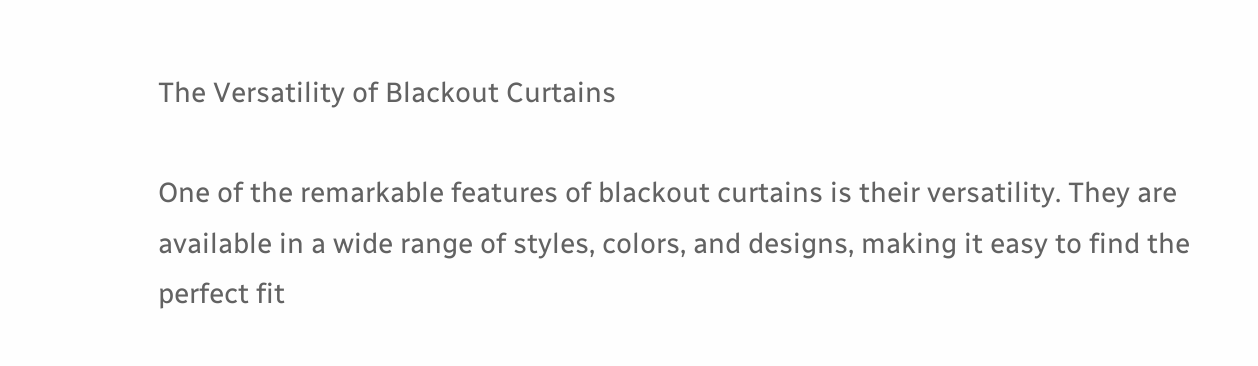The Versatility of Blackout Curtains

One of the remarkable features of blackout curtains is their versatility. They are available in a wide range of styles, colors, and designs, making it easy to find the perfect fit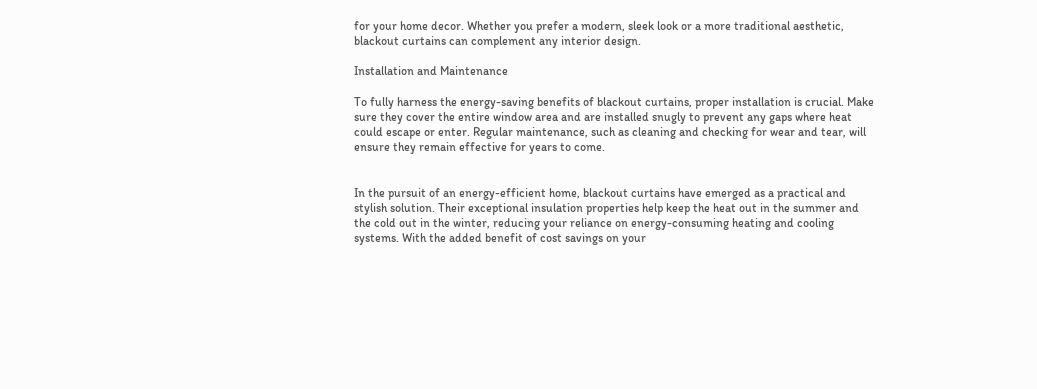for your home decor. Whether you prefer a modern, sleek look or a more traditional aesthetic, blackout curtains can complement any interior design.

Installation and Maintenance

To fully harness the energy-saving benefits of blackout curtains, proper installation is crucial. Make sure they cover the entire window area and are installed snugly to prevent any gaps where heat could escape or enter. Regular maintenance, such as cleaning and checking for wear and tear, will ensure they remain effective for years to come.


In the pursuit of an energy-efficient home, blackout curtains have emerged as a practical and stylish solution. Their exceptional insulation properties help keep the heat out in the summer and the cold out in the winter, reducing your reliance on energy-consuming heating and cooling systems. With the added benefit of cost savings on your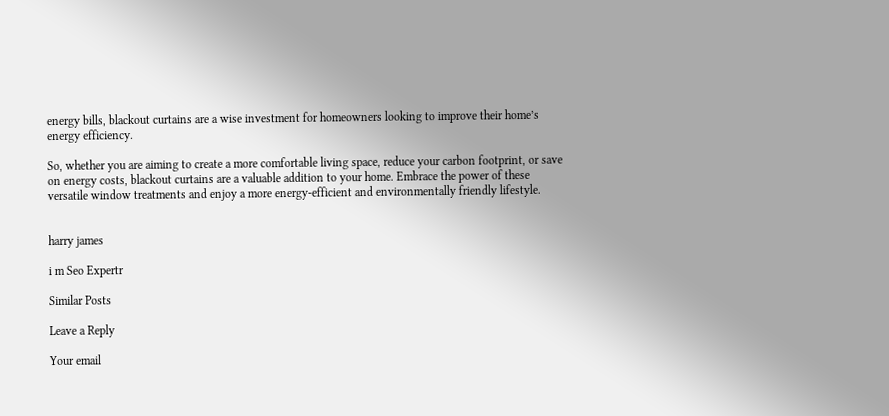energy bills, blackout curtains are a wise investment for homeowners looking to improve their home’s energy efficiency.

So, whether you are aiming to create a more comfortable living space, reduce your carbon footprint, or save on energy costs, blackout curtains are a valuable addition to your home. Embrace the power of these versatile window treatments and enjoy a more energy-efficient and environmentally friendly lifestyle.


harry james

i m Seo Expertr

Similar Posts

Leave a Reply

Your email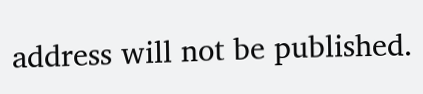address will not be published.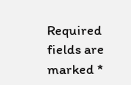Required fields are marked *